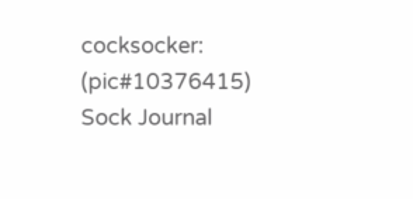cocksocker: (pic#10376415)
Sock Journal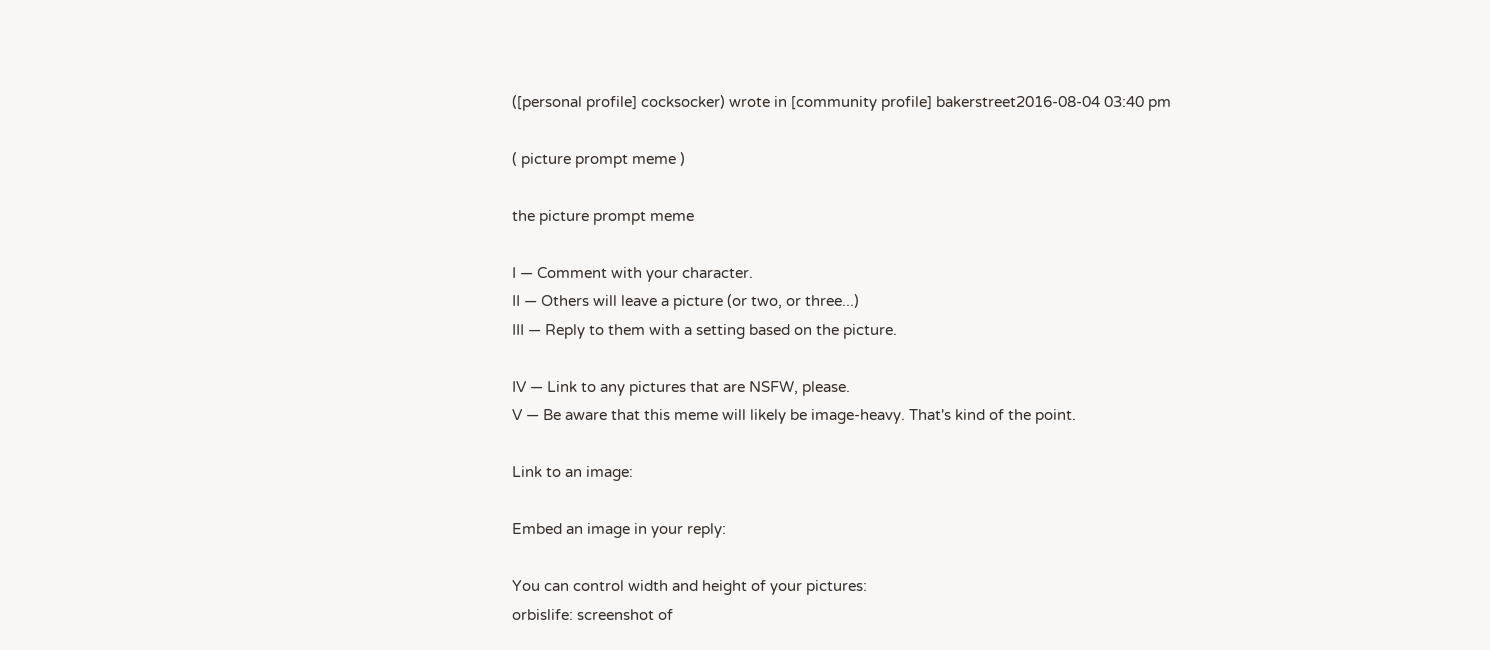([personal profile] cocksocker) wrote in [community profile] bakerstreet2016-08-04 03:40 pm

( picture prompt meme )

the picture prompt meme

I — Comment with your character.
II — Others will leave a picture (or two, or three...)
III — Reply to them with a setting based on the picture.

IV — Link to any pictures that are NSFW, please.
V — Be aware that this meme will likely be image-heavy. That's kind of the point.

Link to an image:

Embed an image in your reply:

You can control width and height of your pictures:
orbislife: screenshot of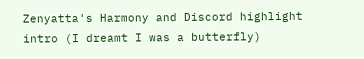Zenyatta's Harmony and Discord highlight intro (I dreamt I was a butterfly)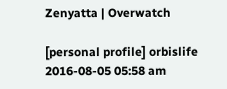Zenyatta | Overwatch

[personal profile] orbislife 2016-08-05 05:58 am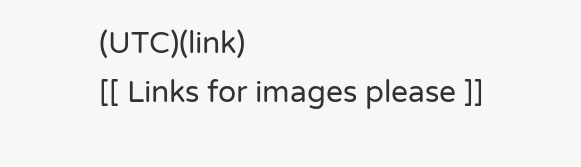(UTC)(link)
[[ Links for images please ]]